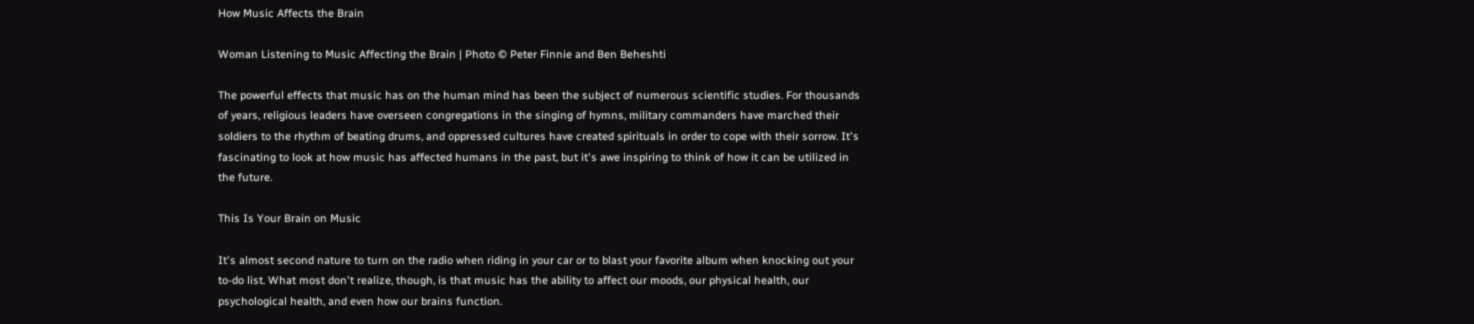How Music Affects the Brain

Woman Listening to Music Affecting the Brain | Photo © Peter Finnie and Ben Beheshti

The powerful effects that music has on the human mind has been the subject of numerous scientific studies. For thousands of years, religious leaders have overseen congregations in the singing of hymns, military commanders have marched their soldiers to the rhythm of beating drums, and oppressed cultures have created spirituals in order to cope with their sorrow. It's fascinating to look at how music has affected humans in the past, but it's awe inspiring to think of how it can be utilized in the future.

This Is Your Brain on Music

It's almost second nature to turn on the radio when riding in your car or to blast your favorite album when knocking out your to-do list. What most don't realize, though, is that music has the ability to affect our moods, our physical health, our psychological health, and even how our brains function.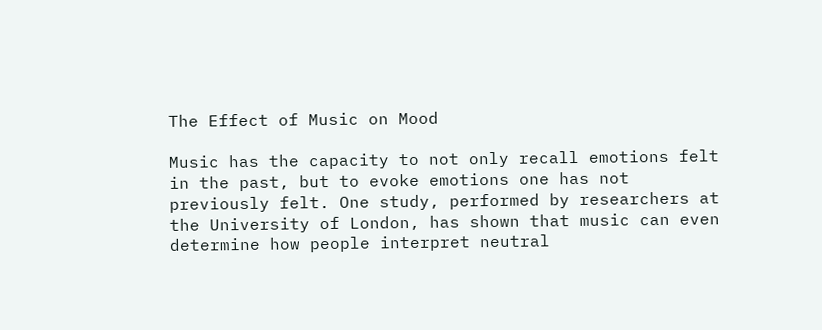The Effect of Music on Mood

Music has the capacity to not only recall emotions felt in the past, but to evoke emotions one has not previously felt. One study, performed by researchers at the University of London, has shown that music can even determine how people interpret neutral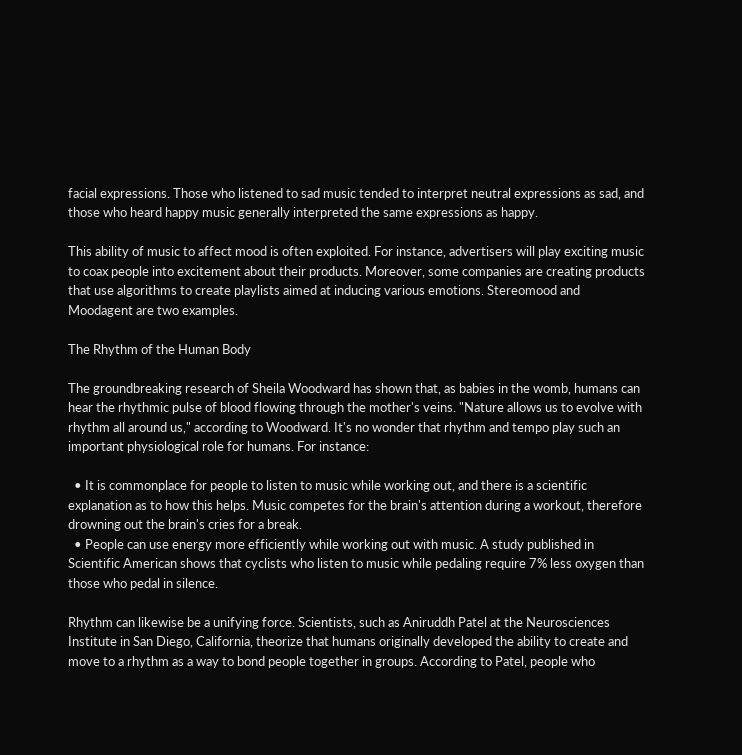facial expressions. Those who listened to sad music tended to interpret neutral expressions as sad, and those who heard happy music generally interpreted the same expressions as happy.

This ability of music to affect mood is often exploited. For instance, advertisers will play exciting music to coax people into excitement about their products. Moreover, some companies are creating products that use algorithms to create playlists aimed at inducing various emotions. Stereomood and Moodagent are two examples.

The Rhythm of the Human Body

The groundbreaking research of Sheila Woodward has shown that, as babies in the womb, humans can hear the rhythmic pulse of blood flowing through the mother's veins. "Nature allows us to evolve with rhythm all around us," according to Woodward. It's no wonder that rhythm and tempo play such an important physiological role for humans. For instance:

  • It is commonplace for people to listen to music while working out, and there is a scientific explanation as to how this helps. Music competes for the brain's attention during a workout, therefore drowning out the brain's cries for a break.
  • People can use energy more efficiently while working out with music. A study published in Scientific American shows that cyclists who listen to music while pedaling require 7% less oxygen than those who pedal in silence.

Rhythm can likewise be a unifying force. Scientists, such as Aniruddh Patel at the Neurosciences Institute in San Diego, California, theorize that humans originally developed the ability to create and move to a rhythm as a way to bond people together in groups. According to Patel, people who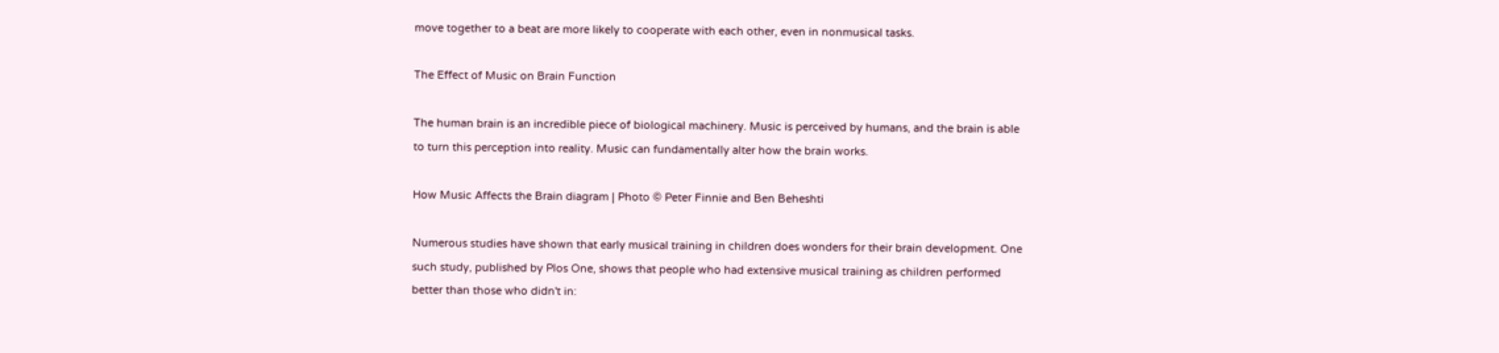move together to a beat are more likely to cooperate with each other, even in nonmusical tasks.

The Effect of Music on Brain Function

The human brain is an incredible piece of biological machinery. Music is perceived by humans, and the brain is able to turn this perception into reality. Music can fundamentally alter how the brain works.

How Music Affects the Brain diagram | Photo © Peter Finnie and Ben Beheshti

Numerous studies have shown that early musical training in children does wonders for their brain development. One such study, published by Plos One, shows that people who had extensive musical training as children performed better than those who didn't in: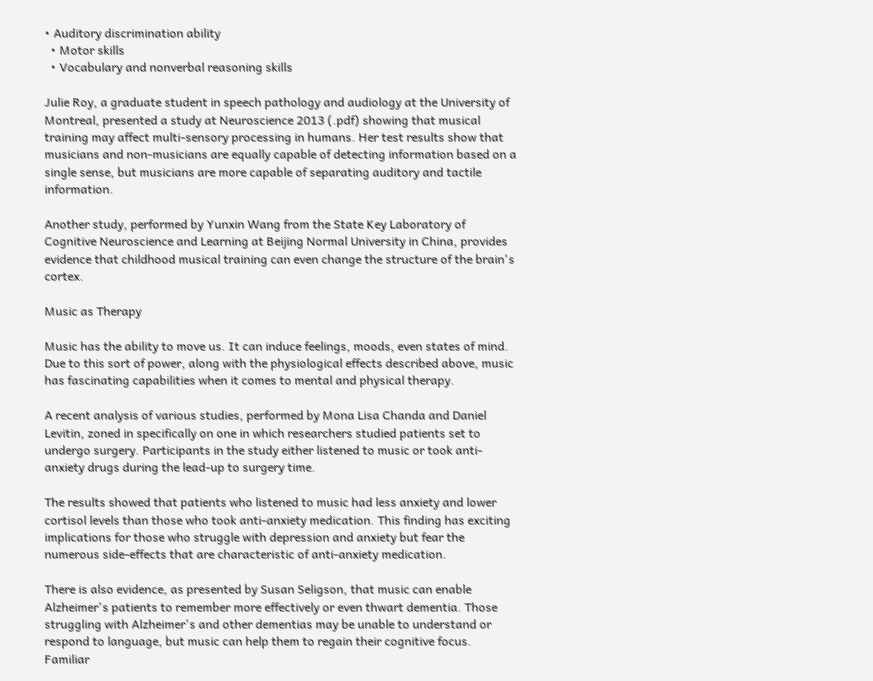• Auditory discrimination ability
  • Motor skills
  • Vocabulary and nonverbal reasoning skills

Julie Roy, a graduate student in speech pathology and audiology at the University of Montreal, presented a study at Neuroscience 2013 (.pdf) showing that musical training may affect multi-sensory processing in humans. Her test results show that musicians and non-musicians are equally capable of detecting information based on a single sense, but musicians are more capable of separating auditory and tactile information.

Another study, performed by Yunxin Wang from the State Key Laboratory of Cognitive Neuroscience and Learning at Beijing Normal University in China, provides evidence that childhood musical training can even change the structure of the brain's cortex.

Music as Therapy

Music has the ability to move us. It can induce feelings, moods, even states of mind. Due to this sort of power, along with the physiological effects described above, music has fascinating capabilities when it comes to mental and physical therapy.

A recent analysis of various studies, performed by Mona Lisa Chanda and Daniel Levitin, zoned in specifically on one in which researchers studied patients set to undergo surgery. Participants in the study either listened to music or took anti-anxiety drugs during the lead-up to surgery time.

The results showed that patients who listened to music had less anxiety and lower cortisol levels than those who took anti-anxiety medication. This finding has exciting implications for those who struggle with depression and anxiety but fear the numerous side-effects that are characteristic of anti-anxiety medication.

There is also evidence, as presented by Susan Seligson, that music can enable Alzheimer's patients to remember more effectively or even thwart dementia. Those struggling with Alzheimer's and other dementias may be unable to understand or respond to language, but music can help them to regain their cognitive focus. Familiar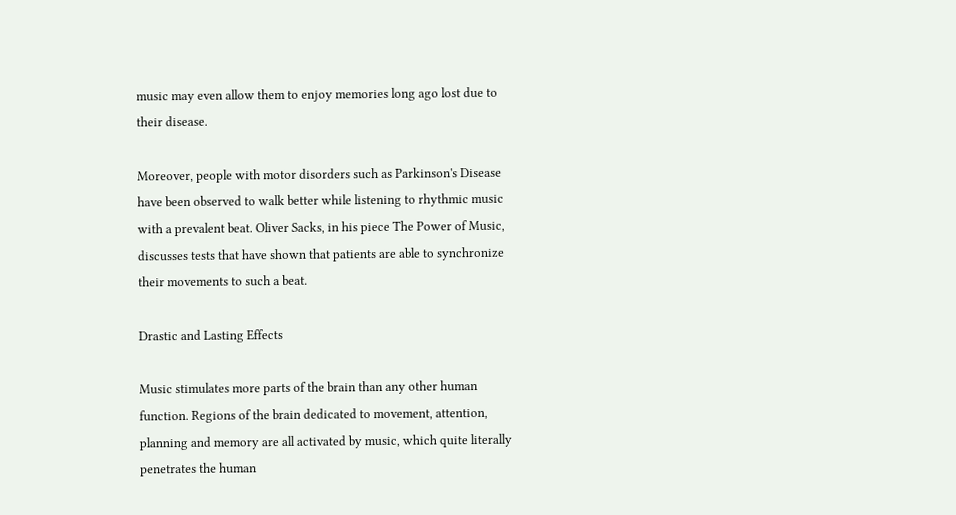music may even allow them to enjoy memories long ago lost due to their disease.

Moreover, people with motor disorders such as Parkinson's Disease have been observed to walk better while listening to rhythmic music with a prevalent beat. Oliver Sacks, in his piece The Power of Music, discusses tests that have shown that patients are able to synchronize their movements to such a beat.

Drastic and Lasting Effects

Music stimulates more parts of the brain than any other human function. Regions of the brain dedicated to movement, attention, planning and memory are all activated by music, which quite literally penetrates the human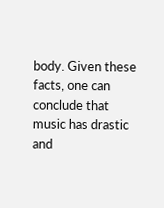body. Given these facts, one can conclude that music has drastic and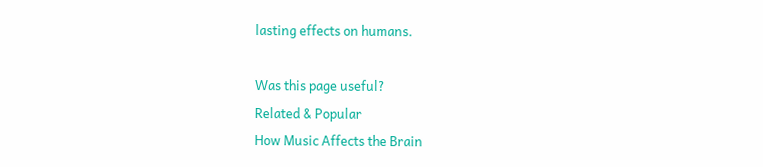lasting effects on humans.

Was this page useful?
Related & Popular
How Music Affects the Brain